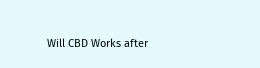Will CBD Works after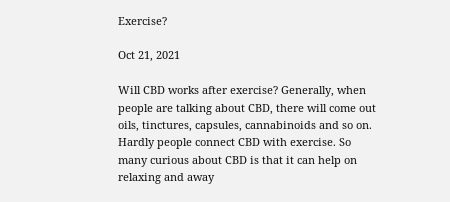Exercise?

Oct 21, 2021

Will CBD works after exercise? Generally, when people are talking about CBD, there will come out oils, tinctures, capsules, cannabinoids and so on. Hardly people connect CBD with exercise. So many curious about CBD is that it can help on relaxing and away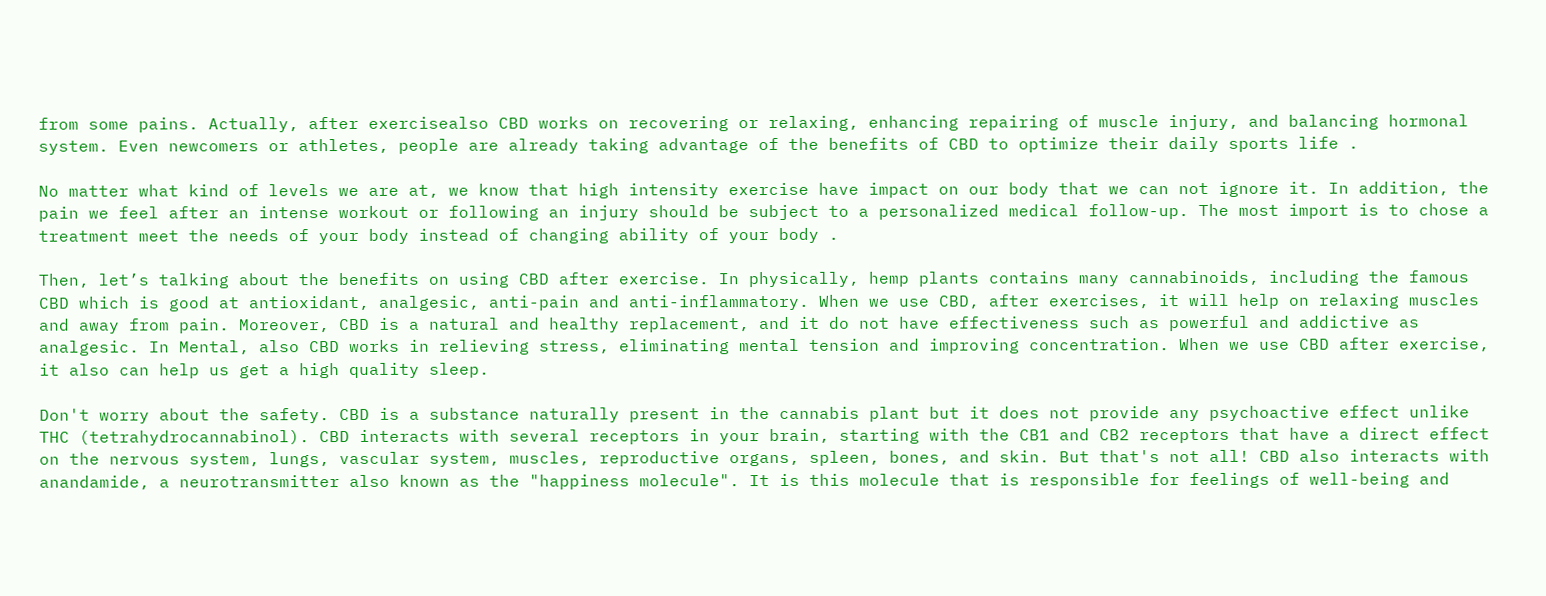from some pains. Actually, after exercisealso CBD works on recovering or relaxing, enhancing repairing of muscle injury, and balancing hormonal system. Even newcomers or athletes, people are already taking advantage of the benefits of CBD to optimize their daily sports life .

No matter what kind of levels we are at, we know that high intensity exercise have impact on our body that we can not ignore it. In addition, the pain we feel after an intense workout or following an injury should be subject to a personalized medical follow-up. The most import is to chose a treatment meet the needs of your body instead of changing ability of your body .

Then, let’s talking about the benefits on using CBD after exercise. In physically, hemp plants contains many cannabinoids, including the famous CBD which is good at antioxidant, analgesic, anti-pain and anti-inflammatory. When we use CBD, after exercises, it will help on relaxing muscles and away from pain. Moreover, CBD is a natural and healthy replacement, and it do not have effectiveness such as powerful and addictive as analgesic. In Mental, also CBD works in relieving stress, eliminating mental tension and improving concentration. When we use CBD after exercise, it also can help us get a high quality sleep.

Don't worry about the safety. CBD is a substance naturally present in the cannabis plant but it does not provide any psychoactive effect unlike THC (tetrahydrocannabinol). CBD interacts with several receptors in your brain, starting with the CB1 and CB2 receptors that have a direct effect on the nervous system, lungs, vascular system, muscles, reproductive organs, spleen, bones, and skin. But that's not all! CBD also interacts with anandamide, a neurotransmitter also known as the "happiness molecule". It is this molecule that is responsible for feelings of well-being and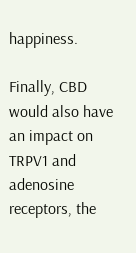happiness.

Finally, CBD would also have an impact on TRPV1 and adenosine receptors, the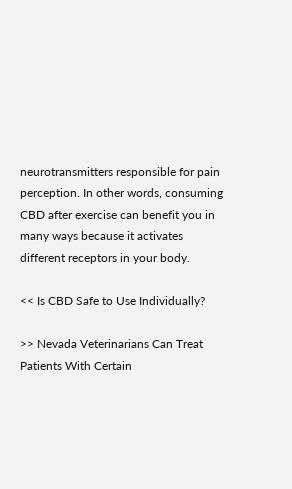neurotransmitters responsible for pain perception. In other words, consuming CBD after exercise can benefit you in many ways because it activates different receptors in your body.

<< Is CBD Safe to Use Individually?

>> Nevada Veterinarians Can Treat Patients With Certain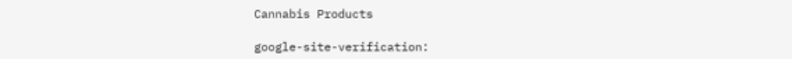Cannabis Products

google-site-verification: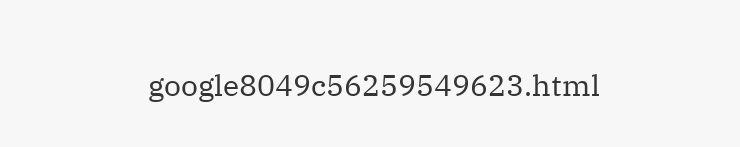google8049c56259549623.html